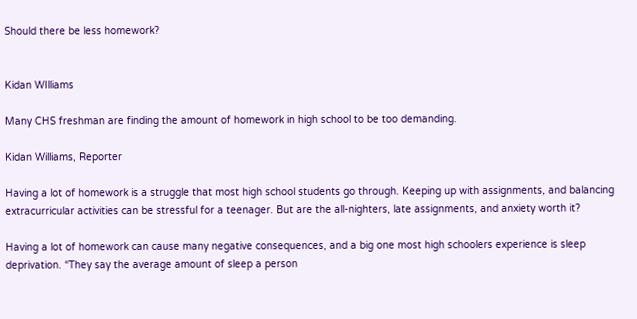Should there be less homework?


Kidan WIlliams

Many CHS freshman are finding the amount of homework in high school to be too demanding.

Kidan Williams, Reporter

Having a lot of homework is a struggle that most high school students go through. Keeping up with assignments, and balancing extracurricular activities can be stressful for a teenager. But are the all-nighters, late assignments, and anxiety worth it?

Having a lot of homework can cause many negative consequences, and a big one most high schoolers experience is sleep deprivation. “They say the average amount of sleep a person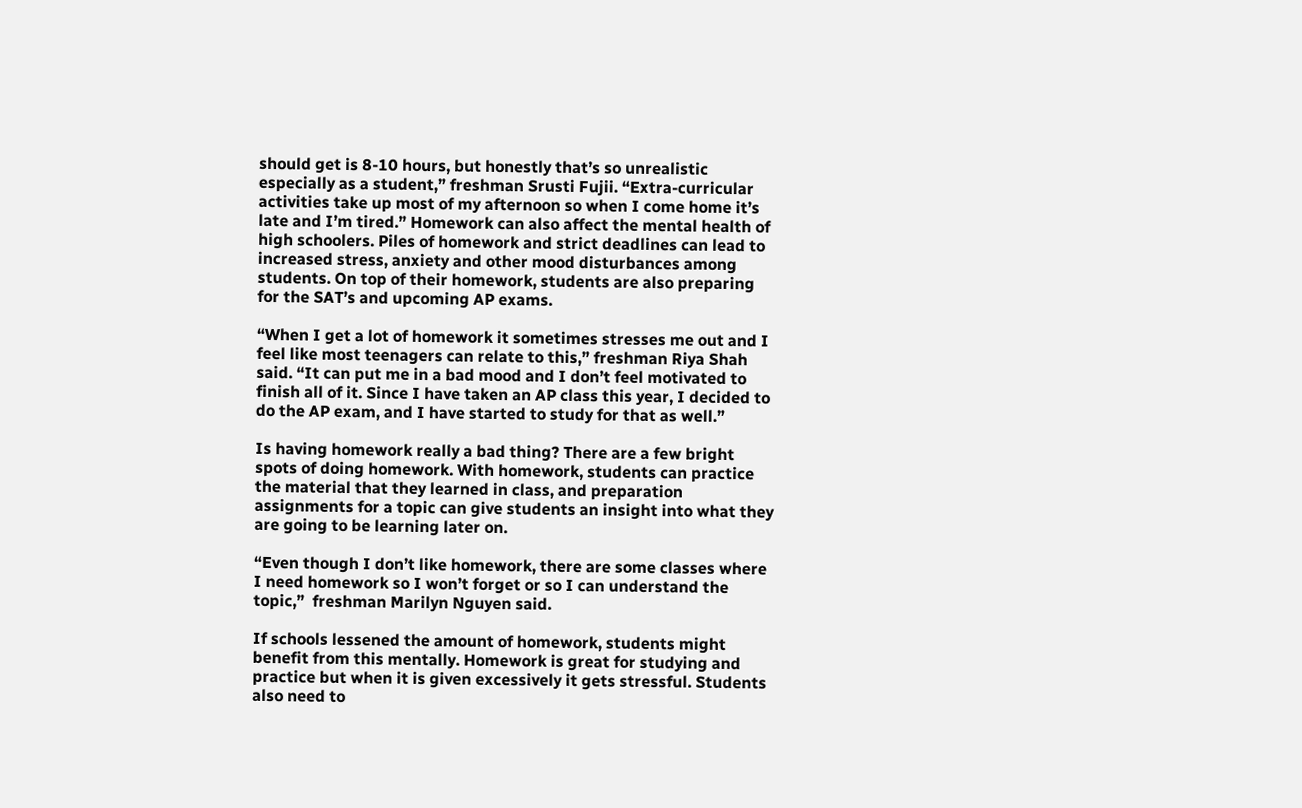should get is 8-10 hours, but honestly that’s so unrealistic especially as a student,” freshman Srusti Fujii. “Extra-curricular activities take up most of my afternoon so when I come home it’s late and I’m tired.” Homework can also affect the mental health of high schoolers. Piles of homework and strict deadlines can lead to increased stress, anxiety and other mood disturbances among students. On top of their homework, students are also preparing for the SAT’s and upcoming AP exams.

“When I get a lot of homework it sometimes stresses me out and I feel like most teenagers can relate to this,” freshman Riya Shah said. “It can put me in a bad mood and I don’t feel motivated to finish all of it. Since I have taken an AP class this year, I decided to do the AP exam, and I have started to study for that as well.”

Is having homework really a bad thing? There are a few bright spots of doing homework. With homework, students can practice the material that they learned in class, and preparation assignments for a topic can give students an insight into what they are going to be learning later on.

“Even though I don’t like homework, there are some classes where I need homework so I won’t forget or so I can understand the topic,”  freshman Marilyn Nguyen said.

If schools lessened the amount of homework, students might benefit from this mentally. Homework is great for studying and practice but when it is given excessively it gets stressful. Students also need to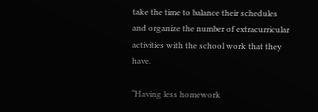take the time to balance their schedules and organize the number of extracurricular activities with the school work that they have.

“Having less homework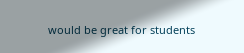would be great for students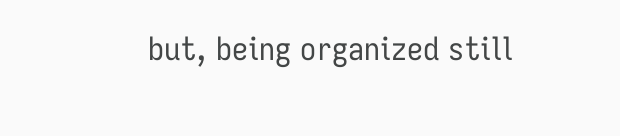but, being organized still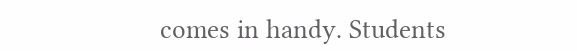comes in handy. Students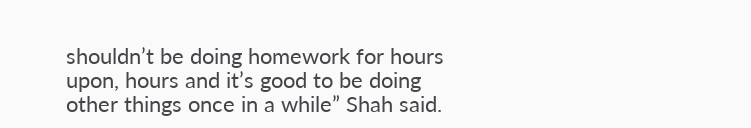shouldn’t be doing homework for hours upon, hours and it’s good to be doing other things once in a while” Shah said.